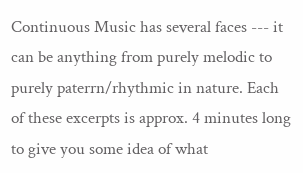Continuous Music has several faces --- it can be anything from purely melodic to purely paterrn/rhythmic in nature. Each of these excerpts is approx. 4 minutes long to give you some idea of what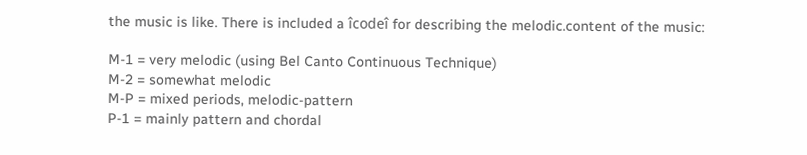the music is like. There is included a îcodeî for describing the melodic.content of the music:

M-1 = very melodic (using Bel Canto Continuous Technique)
M-2 = somewhat melodic
M-P = mixed periods, melodic-pattern
P-1 = mainly pattern and chordal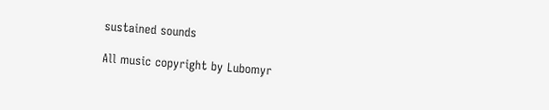sustained sounds

All music copyright by Lubomyr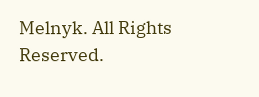Melnyk. All Rights Reserved.